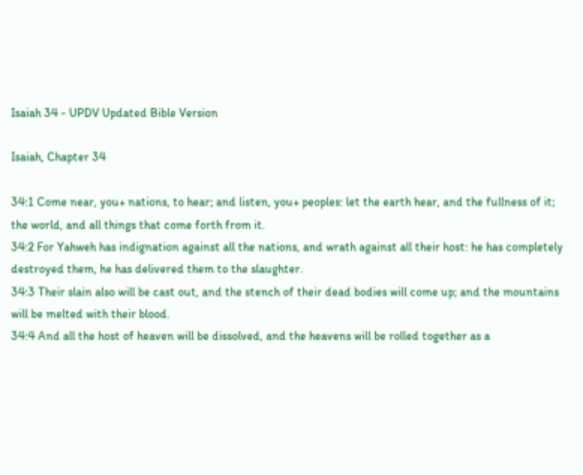Isaiah 34 - UPDV Updated Bible Version

Isaiah, Chapter 34

34:1 Come near, you+ nations, to hear; and listen, you+ peoples: let the earth hear, and the fullness of it; the world, and all things that come forth from it.
34:2 For Yahweh has indignation against all the nations, and wrath against all their host: he has completely destroyed them, he has delivered them to the slaughter.
34:3 Their slain also will be cast out, and the stench of their dead bodies will come up; and the mountains will be melted with their blood.
34:4 And all the host of heaven will be dissolved, and the heavens will be rolled together as a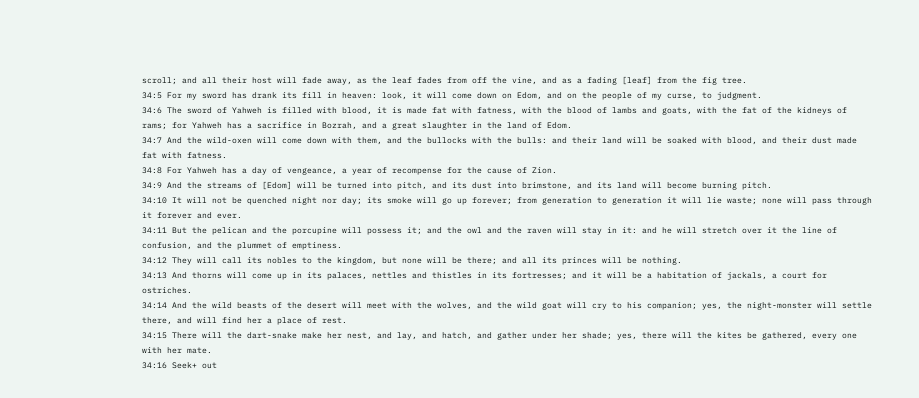scroll; and all their host will fade away, as the leaf fades from off the vine, and as a fading [leaf] from the fig tree.
34:5 For my sword has drank its fill in heaven: look, it will come down on Edom, and on the people of my curse, to judgment.
34:6 The sword of Yahweh is filled with blood, it is made fat with fatness, with the blood of lambs and goats, with the fat of the kidneys of rams; for Yahweh has a sacrifice in Bozrah, and a great slaughter in the land of Edom.
34:7 And the wild-oxen will come down with them, and the bullocks with the bulls: and their land will be soaked with blood, and their dust made fat with fatness.
34:8 For Yahweh has a day of vengeance, a year of recompense for the cause of Zion.
34:9 And the streams of [Edom] will be turned into pitch, and its dust into brimstone, and its land will become burning pitch.
34:10 It will not be quenched night nor day; its smoke will go up forever; from generation to generation it will lie waste; none will pass through it forever and ever.
34:11 But the pelican and the porcupine will possess it; and the owl and the raven will stay in it: and he will stretch over it the line of confusion, and the plummet of emptiness.
34:12 They will call its nobles to the kingdom, but none will be there; and all its princes will be nothing.
34:13 And thorns will come up in its palaces, nettles and thistles in its fortresses; and it will be a habitation of jackals, a court for ostriches.
34:14 And the wild beasts of the desert will meet with the wolves, and the wild goat will cry to his companion; yes, the night-monster will settle there, and will find her a place of rest.
34:15 There will the dart-snake make her nest, and lay, and hatch, and gather under her shade; yes, there will the kites be gathered, every one with her mate.
34:16 Seek+ out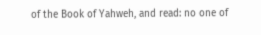of the Book of Yahweh, and read: no one of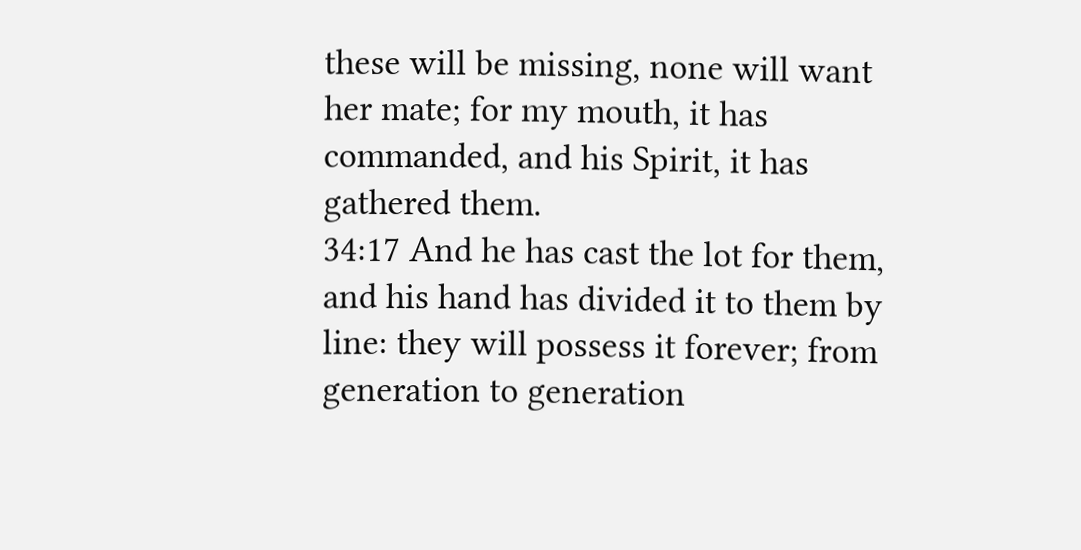these will be missing, none will want her mate; for my mouth, it has commanded, and his Spirit, it has gathered them.
34:17 And he has cast the lot for them, and his hand has divided it to them by line: they will possess it forever; from generation to generation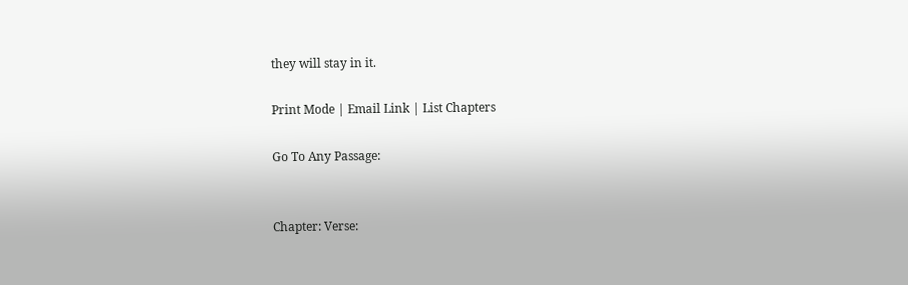they will stay in it.

Print Mode | Email Link | List Chapters

Go To Any Passage:


Chapter: Verse: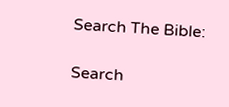Search The Bible:

Search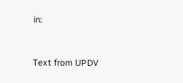in:


Text from UPDV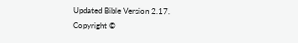Updated Bible Version 2.17.
Copyright ©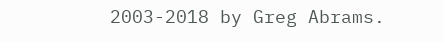2003-2018 by Greg Abrams.